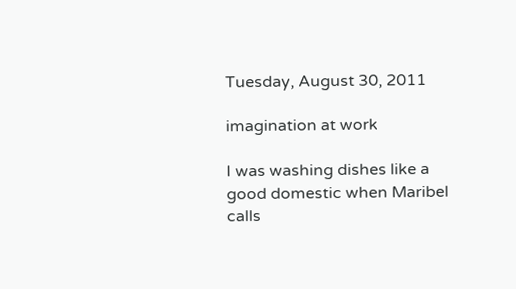Tuesday, August 30, 2011

imagination at work

I was washing dishes like a good domestic when Maribel calls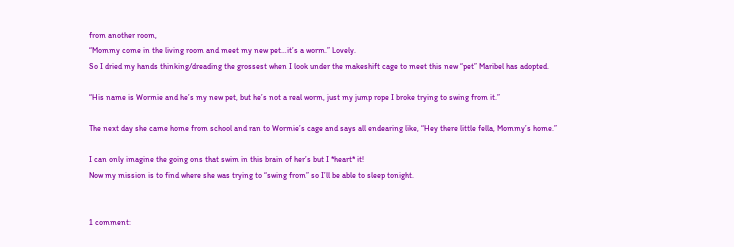from another room,
“Mommy come in the living room and meet my new pet…it’s a worm.” Lovely.
So I dried my hands thinking/dreading the grossest when I look under the makeshift cage to meet this new “pet” Maribel has adopted.

“His name is Wormie and he’s my new pet, but he’s not a real worm, just my jump rope I broke trying to swing from it.”

The next day she came home from school and ran to Wormie’s cage and says all endearing like, “Hey there little fella, Mommy’s home.”

I can only imagine the going ons that swim in this brain of her’s but I *heart* it!
Now my mission is to find where she was trying to “swing from” so I’ll be able to sleep tonight.


1 comment: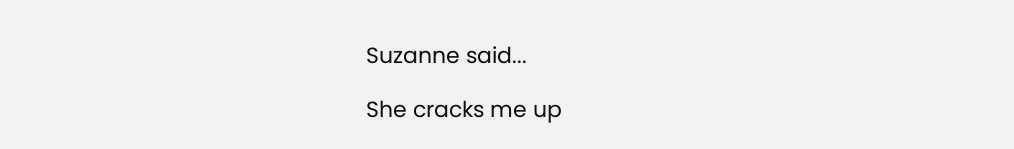Suzanne said...

She cracks me up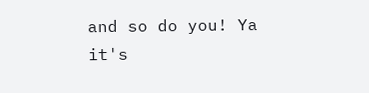and so do you! Ya it's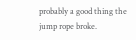probably a good thing the jump rope broke.